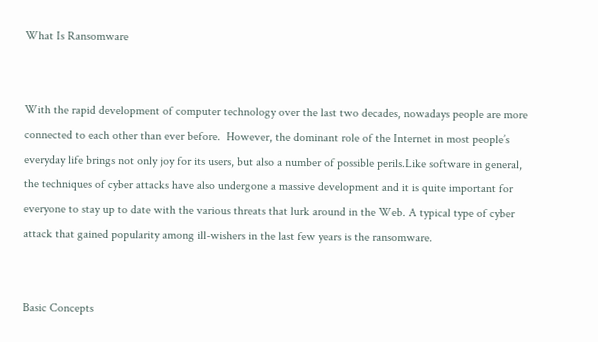What Is Ransomware


With the rapid development of computer technology over the last two decades, nowadays people are more connected to each other than ever before.  However, the dominant role of the Internet in most people’s everyday life brings not only joy for its users, but also a number of possible perils.Like software in general, the techniques of cyber attacks have also undergone a massive development and it is quite important for everyone to stay up to date with the various threats that lurk around in the Web. A typical type of cyber attack that gained popularity among ill-wishers in the last few years is the ransomware.


Basic Concepts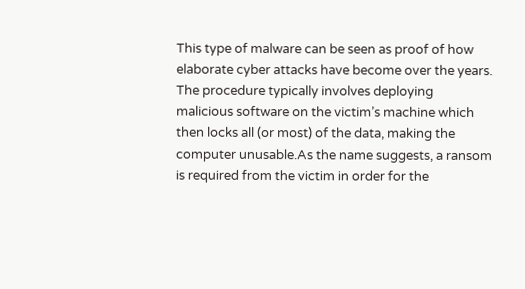This type of malware can be seen as proof of how elaborate cyber attacks have become over the years. The procedure typically involves deploying malicious software on the victim’s machine which then locks all (or most) of the data, making the computer unusable.As the name suggests, a ransom is required from the victim in order for the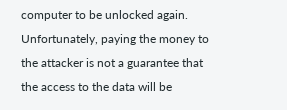computer to be unlocked again. Unfortunately, paying the money to the attacker is not a guarantee that the access to the data will be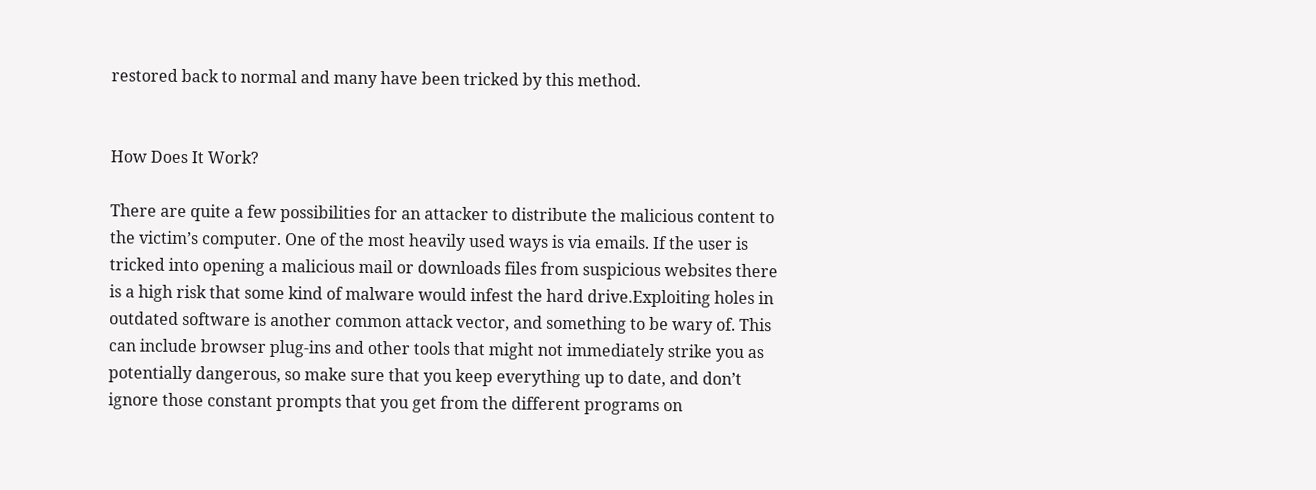restored back to normal and many have been tricked by this method.


How Does It Work?

There are quite a few possibilities for an attacker to distribute the malicious content to the victim’s computer. One of the most heavily used ways is via emails. If the user is tricked into opening a malicious mail or downloads files from suspicious websites there is a high risk that some kind of malware would infest the hard drive.Exploiting holes in outdated software is another common attack vector, and something to be wary of. This can include browser plug-ins and other tools that might not immediately strike you as potentially dangerous, so make sure that you keep everything up to date, and don’t ignore those constant prompts that you get from the different programs on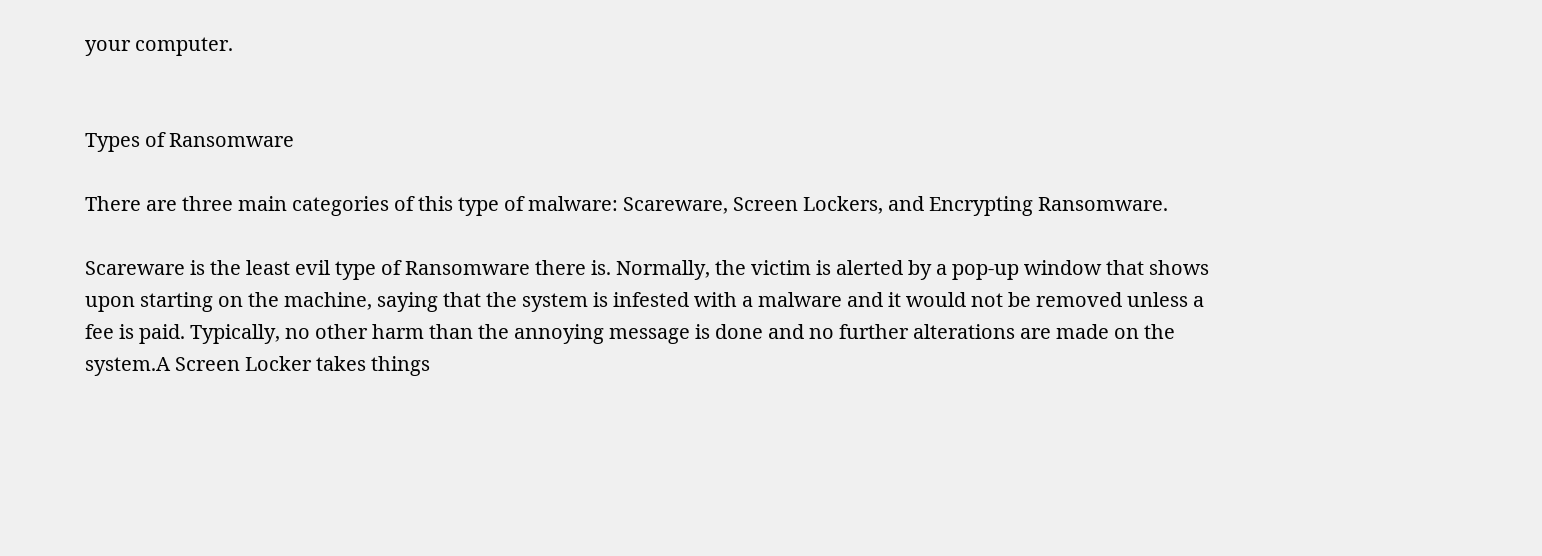your computer.


Types of Ransomware

There are three main categories of this type of malware: Scareware, Screen Lockers, and Encrypting Ransomware.

Scareware is the least evil type of Ransomware there is. Normally, the victim is alerted by a pop-up window that shows upon starting on the machine, saying that the system is infested with a malware and it would not be removed unless a fee is paid. Typically, no other harm than the annoying message is done and no further alterations are made on the system.A Screen Locker takes things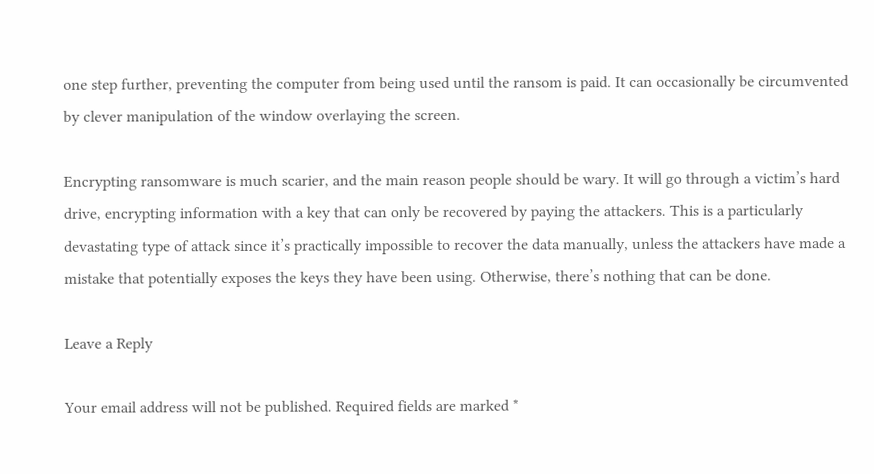one step further, preventing the computer from being used until the ransom is paid. It can occasionally be circumvented by clever manipulation of the window overlaying the screen.

Encrypting ransomware is much scarier, and the main reason people should be wary. It will go through a victim’s hard drive, encrypting information with a key that can only be recovered by paying the attackers. This is a particularly devastating type of attack since it’s practically impossible to recover the data manually, unless the attackers have made a mistake that potentially exposes the keys they have been using. Otherwise, there’s nothing that can be done.

Leave a Reply

Your email address will not be published. Required fields are marked *